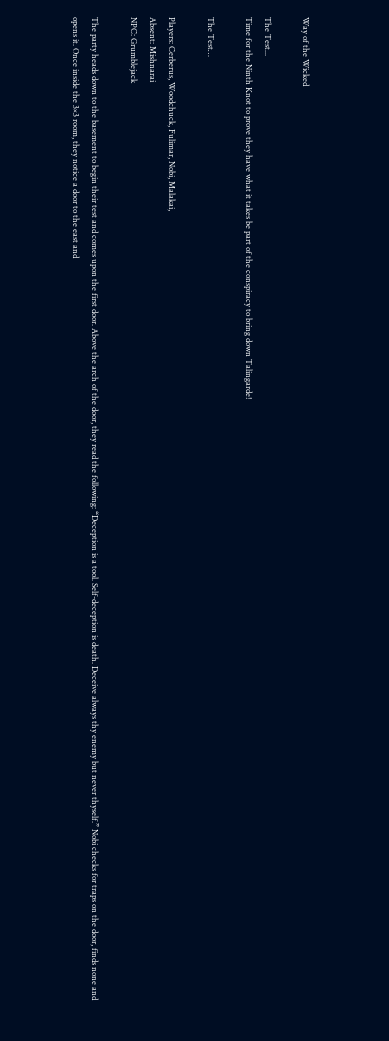Way of the Wicked

The Test...
Time for the Ninth Knot to prove they have what it takes be part of the conspiracy to bring down Talingarde!

The Test…

Players: Cerberus, Woodchuck, Fulimar, Nobi, Malakai,
Absent: Mishnarai
NPC: Grumblejack

The party heads down to the basement to begin their test and comes upon the first door. Above the arch of the door, they read the following: “Deception is a tool. Self-deception is death. Deceive always thy enemy but never thyself.” Nobi checks for traps on the door, finds none and opens it. Once inside the 3×3 room, they notice a door to the east and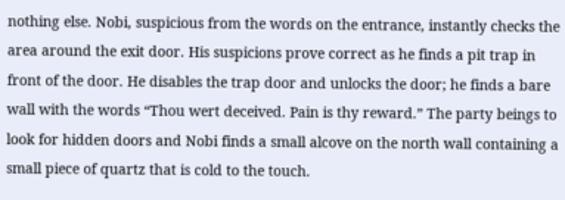nothing else. Nobi, suspicious from the words on the entrance, instantly checks the area around the exit door. His suspicions prove correct as he finds a pit trap in front of the door. He disables the trap door and unlocks the door; he finds a bare wall with the words “Thou wert deceived. Pain is thy reward.” The party beings to look for hidden doors and Nobi finds a small alcove on the north wall containing a small piece of quartz that is cold to the touch.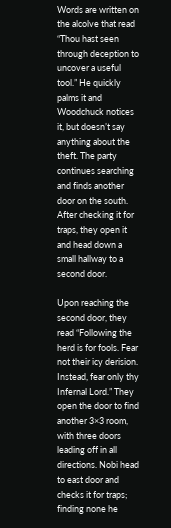Words are written on the alcolve that read “Thou hast seen through deception to uncover a useful tool.” He quickly palms it and Woodchuck notices it, but doesn’t say anything about the theft. The party continues searching and finds another door on the south. After checking it for traps, they open it and head down a small hallway to a second door.

Upon reaching the second door, they read “Following the herd is for fools. Fear not their icy derision. Instead, fear only thy Infernal Lord.” They open the door to find another 3×3 room, with three doors leading off in all directions. Nobi head to east door and checks it for traps; finding none he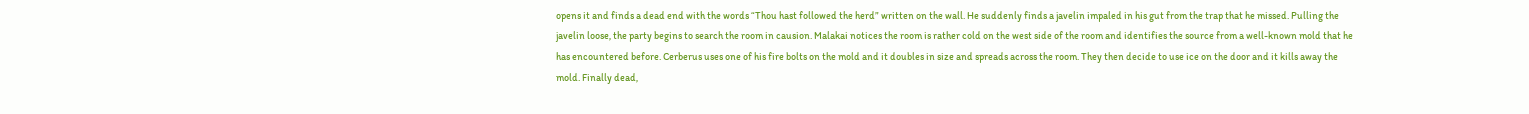opens it and finds a dead end with the words “Thou hast followed the herd” written on the wall. He suddenly finds a javelin impaled in his gut from the trap that he missed. Pulling the javelin loose, the party begins to search the room in causion. Malakai notices the room is rather cold on the west side of the room and identifies the source from a well-known mold that he has encountered before. Cerberus uses one of his fire bolts on the mold and it doubles in size and spreads across the room. They then decide to use ice on the door and it kills away the mold. Finally dead,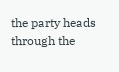the party heads through the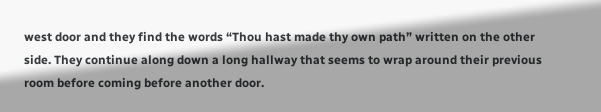west door and they find the words “Thou hast made thy own path” written on the other side. They continue along down a long hallway that seems to wrap around their previous room before coming before another door.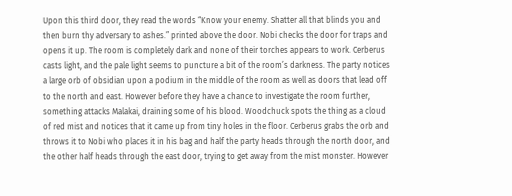Upon this third door, they read the words “Know your enemy. Shatter all that blinds you and then burn thy adversary to ashes.” printed above the door. Nobi checks the door for traps and opens it up. The room is completely dark and none of their torches appears to work. Cerberus casts light, and the pale light seems to puncture a bit of the room’s darkness. The party notices a large orb of obsidian upon a podium in the middle of the room as well as doors that lead off to the north and east. However before they have a chance to investigate the room further, something attacks Malakai, draining some of his blood. Woodchuck spots the thing as a cloud of red mist and notices that it came up from tiny holes in the floor. Cerberus grabs the orb and throws it to Nobi who places it in his bag and half the party heads through the north door, and the other half heads through the east door, trying to get away from the mist monster. However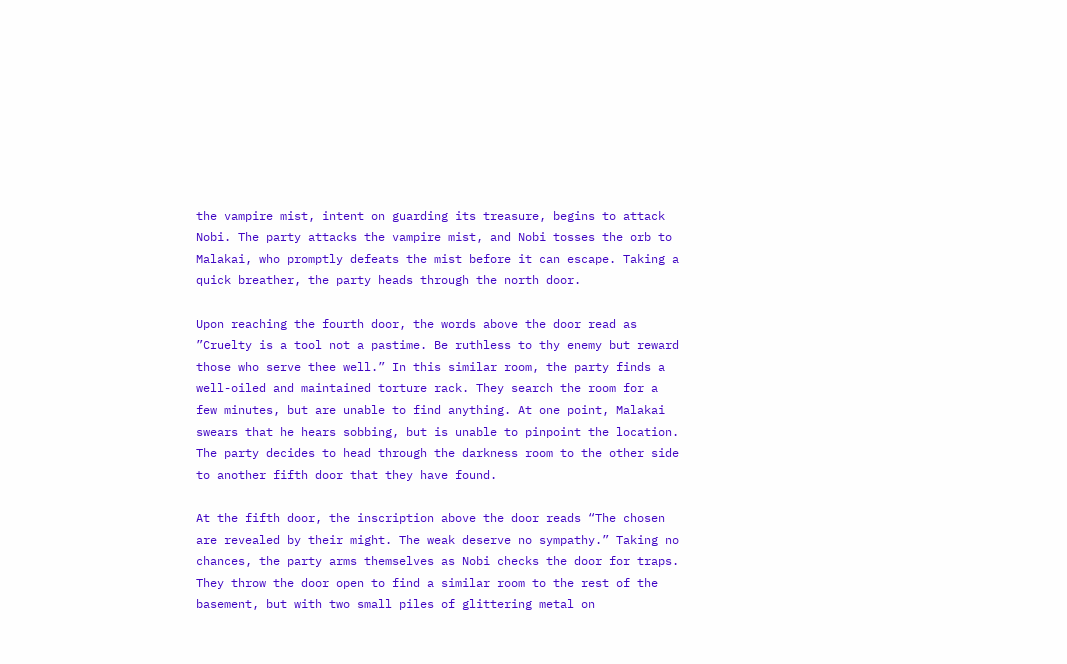the vampire mist, intent on guarding its treasure, begins to attack Nobi. The party attacks the vampire mist, and Nobi tosses the orb to Malakai, who promptly defeats the mist before it can escape. Taking a quick breather, the party heads through the north door.

Upon reaching the fourth door, the words above the door read as ”Cruelty is a tool not a pastime. Be ruthless to thy enemy but reward those who serve thee well.” In this similar room, the party finds a well-oiled and maintained torture rack. They search the room for a few minutes, but are unable to find anything. At one point, Malakai swears that he hears sobbing, but is unable to pinpoint the location. The party decides to head through the darkness room to the other side to another fifth door that they have found.

At the fifth door, the inscription above the door reads “The chosen are revealed by their might. The weak deserve no sympathy.” Taking no chances, the party arms themselves as Nobi checks the door for traps. They throw the door open to find a similar room to the rest of the basement, but with two small piles of glittering metal on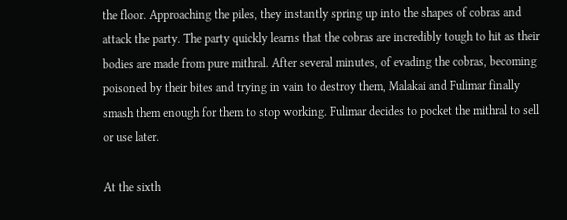the floor. Approaching the piles, they instantly spring up into the shapes of cobras and attack the party. The party quickly learns that the cobras are incredibly tough to hit as their bodies are made from pure mithral. After several minutes, of evading the cobras, becoming poisoned by their bites and trying in vain to destroy them, Malakai and Fulimar finally smash them enough for them to stop working. Fulimar decides to pocket the mithral to sell or use later.

At the sixth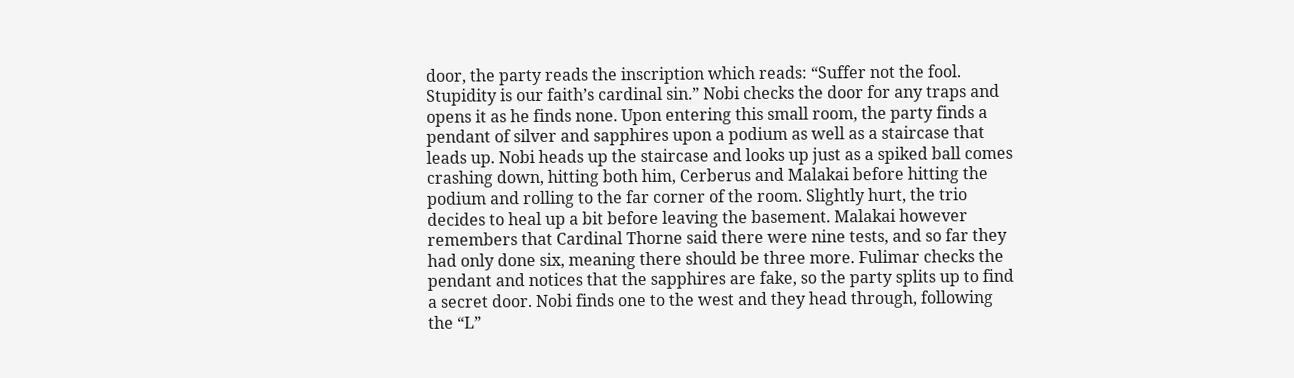door, the party reads the inscription which reads: “Suffer not the fool. Stupidity is our faith’s cardinal sin.” Nobi checks the door for any traps and opens it as he finds none. Upon entering this small room, the party finds a pendant of silver and sapphires upon a podium as well as a staircase that leads up. Nobi heads up the staircase and looks up just as a spiked ball comes crashing down, hitting both him, Cerberus and Malakai before hitting the podium and rolling to the far corner of the room. Slightly hurt, the trio decides to heal up a bit before leaving the basement. Malakai however remembers that Cardinal Thorne said there were nine tests, and so far they had only done six, meaning there should be three more. Fulimar checks the pendant and notices that the sapphires are fake, so the party splits up to find a secret door. Nobi finds one to the west and they head through, following the “L”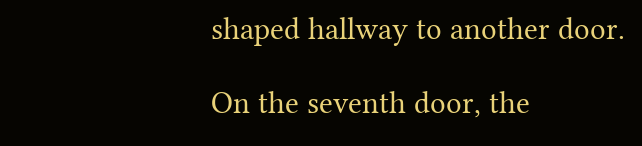shaped hallway to another door.

On the seventh door, the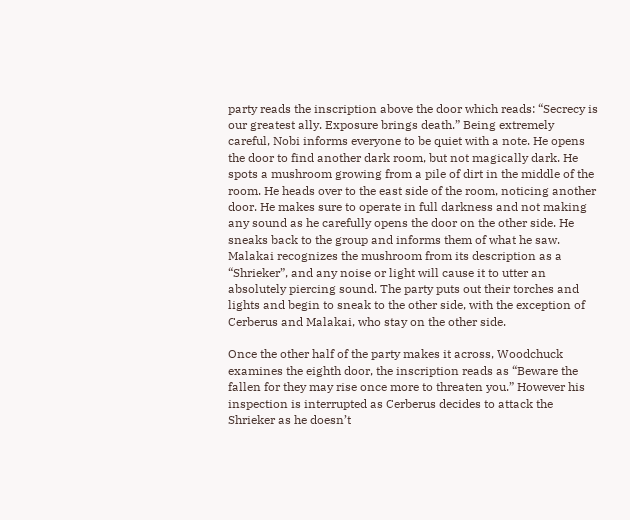party reads the inscription above the door which reads: “Secrecy is our greatest ally. Exposure brings death.” Being extremely careful, Nobi informs everyone to be quiet with a note. He opens the door to find another dark room, but not magically dark. He spots a mushroom growing from a pile of dirt in the middle of the room. He heads over to the east side of the room, noticing another door. He makes sure to operate in full darkness and not making any sound as he carefully opens the door on the other side. He sneaks back to the group and informs them of what he saw. Malakai recognizes the mushroom from its description as a “Shrieker”, and any noise or light will cause it to utter an absolutely piercing sound. The party puts out their torches and lights and begin to sneak to the other side, with the exception of Cerberus and Malakai, who stay on the other side.

Once the other half of the party makes it across, Woodchuck examines the eighth door, the inscription reads as “Beware the fallen for they may rise once more to threaten you.” However his inspection is interrupted as Cerberus decides to attack the Shrieker as he doesn’t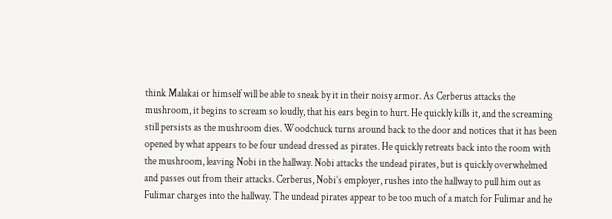think Malakai or himself will be able to sneak by it in their noisy armor. As Cerberus attacks the mushroom, it begins to scream so loudly, that his ears begin to hurt. He quickly kills it, and the screaming still persists as the mushroom dies. Woodchuck turns around back to the door and notices that it has been opened by what appears to be four undead dressed as pirates. He quickly retreats back into the room with the mushroom, leaving Nobi in the hallway. Nobi attacks the undead pirates, but is quickly overwhelmed and passes out from their attacks. Cerberus, Nobi’s employer, rushes into the hallway to pull him out as Fulimar charges into the hallway. The undead pirates appear to be too much of a match for Fulimar and he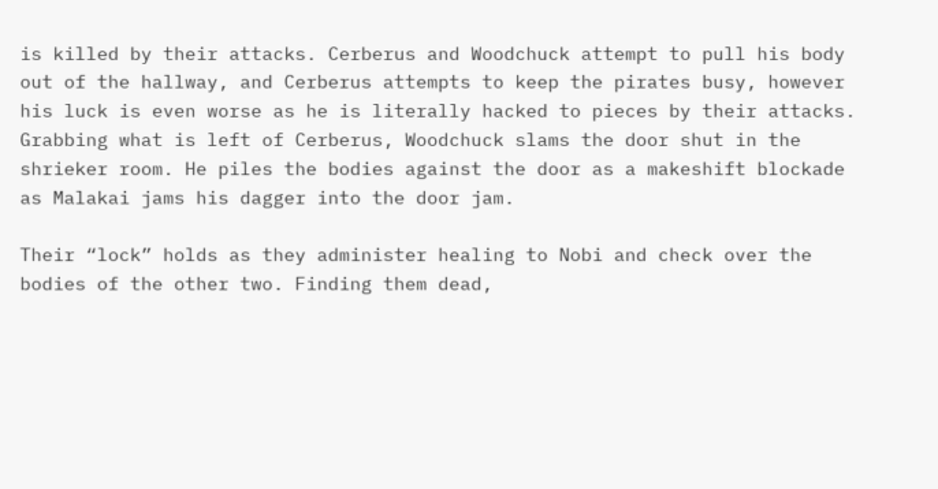is killed by their attacks. Cerberus and Woodchuck attempt to pull his body out of the hallway, and Cerberus attempts to keep the pirates busy, however his luck is even worse as he is literally hacked to pieces by their attacks. Grabbing what is left of Cerberus, Woodchuck slams the door shut in the shrieker room. He piles the bodies against the door as a makeshift blockade as Malakai jams his dagger into the door jam.

Their “lock” holds as they administer healing to Nobi and check over the bodies of the other two. Finding them dead,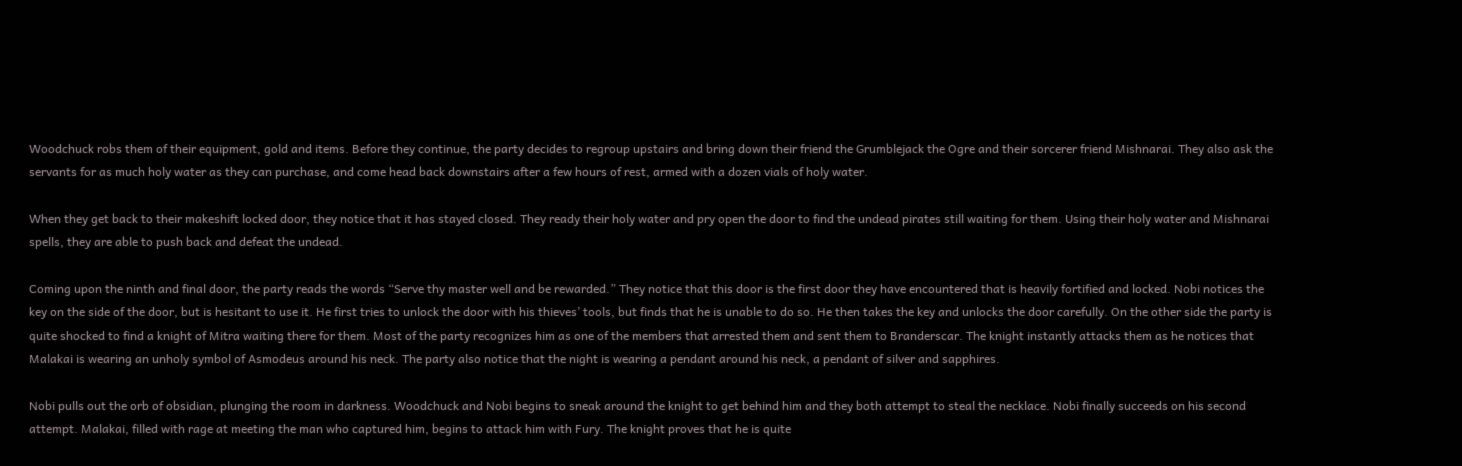Woodchuck robs them of their equipment, gold and items. Before they continue, the party decides to regroup upstairs and bring down their friend the Grumblejack the Ogre and their sorcerer friend Mishnarai. They also ask the servants for as much holy water as they can purchase, and come head back downstairs after a few hours of rest, armed with a dozen vials of holy water.

When they get back to their makeshift locked door, they notice that it has stayed closed. They ready their holy water and pry open the door to find the undead pirates still waiting for them. Using their holy water and Mishnarai spells, they are able to push back and defeat the undead.

Coming upon the ninth and final door, the party reads the words “Serve thy master well and be rewarded.” They notice that this door is the first door they have encountered that is heavily fortified and locked. Nobi notices the key on the side of the door, but is hesitant to use it. He first tries to unlock the door with his thieves’ tools, but finds that he is unable to do so. He then takes the key and unlocks the door carefully. On the other side the party is quite shocked to find a knight of Mitra waiting there for them. Most of the party recognizes him as one of the members that arrested them and sent them to Branderscar. The knight instantly attacks them as he notices that Malakai is wearing an unholy symbol of Asmodeus around his neck. The party also notice that the night is wearing a pendant around his neck, a pendant of silver and sapphires.

Nobi pulls out the orb of obsidian, plunging the room in darkness. Woodchuck and Nobi begins to sneak around the knight to get behind him and they both attempt to steal the necklace. Nobi finally succeeds on his second attempt. Malakai, filled with rage at meeting the man who captured him, begins to attack him with Fury. The knight proves that he is quite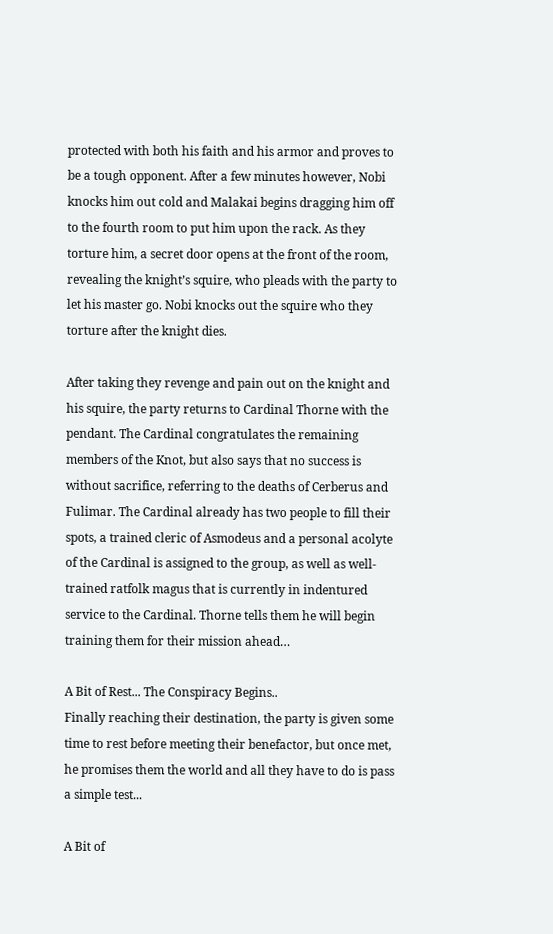protected with both his faith and his armor and proves to be a tough opponent. After a few minutes however, Nobi knocks him out cold and Malakai begins dragging him off to the fourth room to put him upon the rack. As they torture him, a secret door opens at the front of the room, revealing the knight’s squire, who pleads with the party to let his master go. Nobi knocks out the squire who they torture after the knight dies.

After taking they revenge and pain out on the knight and his squire, the party returns to Cardinal Thorne with the pendant. The Cardinal congratulates the remaining members of the Knot, but also says that no success is without sacrifice, referring to the deaths of Cerberus and Fulimar. The Cardinal already has two people to fill their spots, a trained cleric of Asmodeus and a personal acolyte of the Cardinal is assigned to the group, as well as well-trained ratfolk magus that is currently in indentured service to the Cardinal. Thorne tells them he will begin training them for their mission ahead…

A Bit of Rest... The Conspiracy Begins..
Finally reaching their destination, the party is given some time to rest before meeting their benefactor, but once met, he promises them the world and all they have to do is pass a simple test...

A Bit of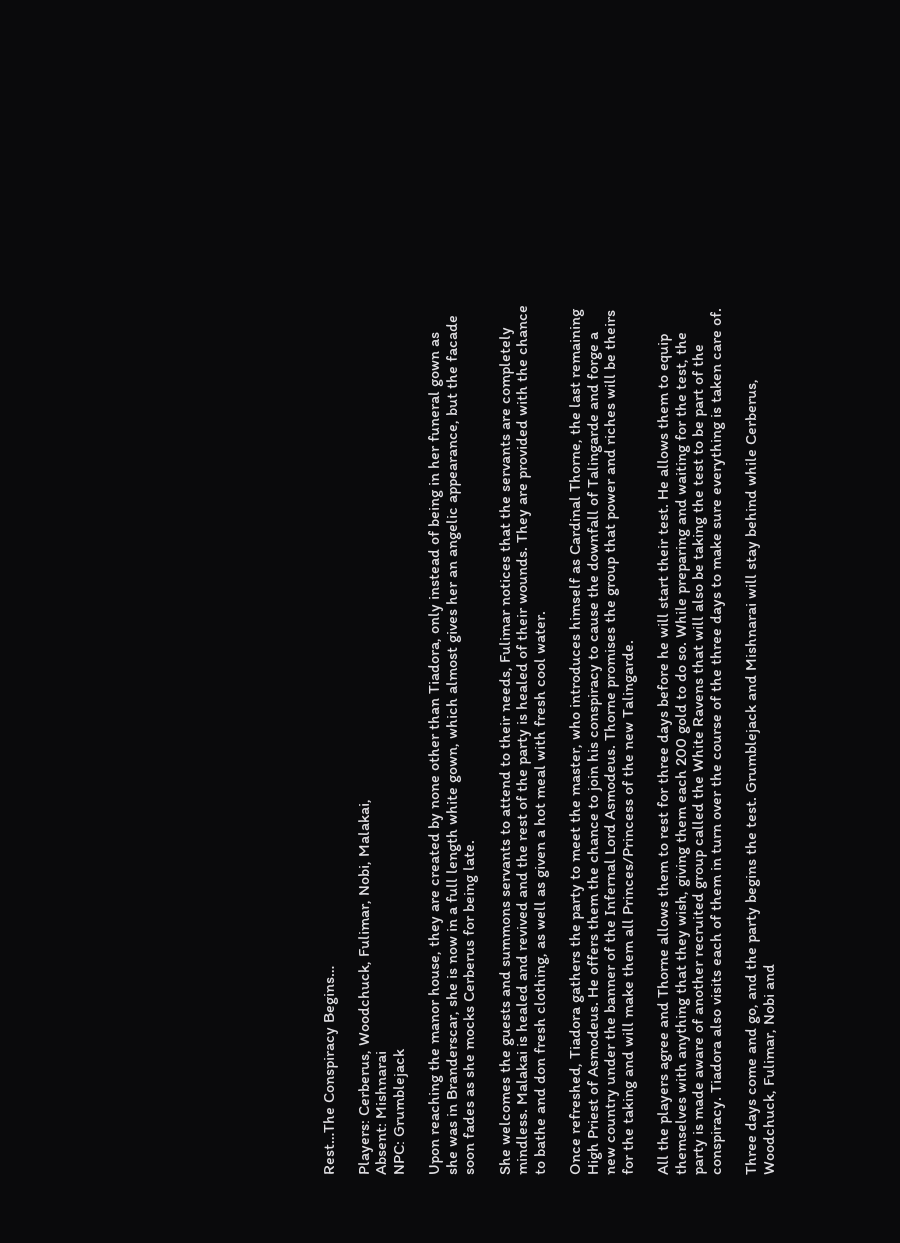Rest…The Conspiracy Begins…

Players: Cerberus, Woodchuck, Fulimar, Nobi, Malakai,
Absent: Mishnarai
NPC: Grumblejack

Upon reaching the manor house, they are created by none other than Tiadora, only instead of being in her funeral gown as she was in Branderscar, she is now in a full length white gown, which almost gives her an angelic appearance, but the facade soon fades as she mocks Cerberus for being late.

She welcomes the guests and summons servants to attend to their needs, Fulimar notices that the servants are completely mindless. Malakai is healed and revived and the rest of the party is healed of their wounds. They are provided with the chance to bathe and don fresh clothing, as well as given a hot meal with fresh cool water.

Once refreshed, Tiadora gathers the party to meet the master, who introduces himself as Cardinal Thorne, the last remaining High Priest of Asmodeus. He offers them the chance to join his conspiracy to cause the downfall of Talingarde and forge a new country under the banner of the Infernal Lord Asmodeus. Thorne promises the group that power and riches will be theirs for the taking and will make them all Princes/Princess of the new Talingarde.

All the players agree and Thorne allows them to rest for three days before he will start their test. He allows them to equip themselves with anything that they wish, giving them each 200 gold to do so. While preparing and waiting for the test, the party is made aware of another recruited group called the White Ravens that will also be taking the test to be part of the conspiracy. Tiadora also visits each of them in turn over the course of the three days to make sure everything is taken care of.

Three days come and go, and the party begins the test. Grumblejack and Mishnarai will stay behind while Cerberus, Woodchuck, Fulimar, Nobi and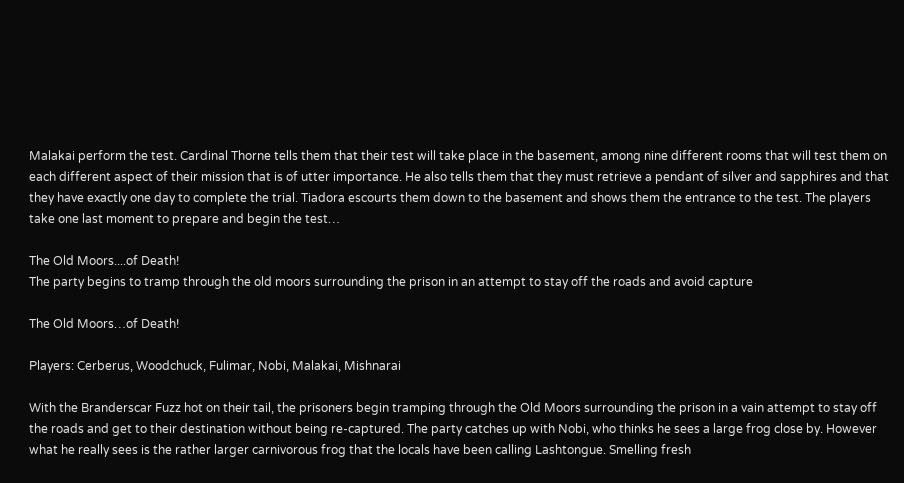Malakai perform the test. Cardinal Thorne tells them that their test will take place in the basement, among nine different rooms that will test them on each different aspect of their mission that is of utter importance. He also tells them that they must retrieve a pendant of silver and sapphires and that they have exactly one day to complete the trial. Tiadora escourts them down to the basement and shows them the entrance to the test. The players take one last moment to prepare and begin the test…

The Old Moors....of Death!
The party begins to tramp through the old moors surrounding the prison in an attempt to stay off the roads and avoid capture

The Old Moors…of Death!

Players: Cerberus, Woodchuck, Fulimar, Nobi, Malakai, Mishnarai

With the Branderscar Fuzz hot on their tail, the prisoners begin tramping through the Old Moors surrounding the prison in a vain attempt to stay off the roads and get to their destination without being re-captured. The party catches up with Nobi, who thinks he sees a large frog close by. However what he really sees is the rather larger carnivorous frog that the locals have been calling Lashtongue. Smelling fresh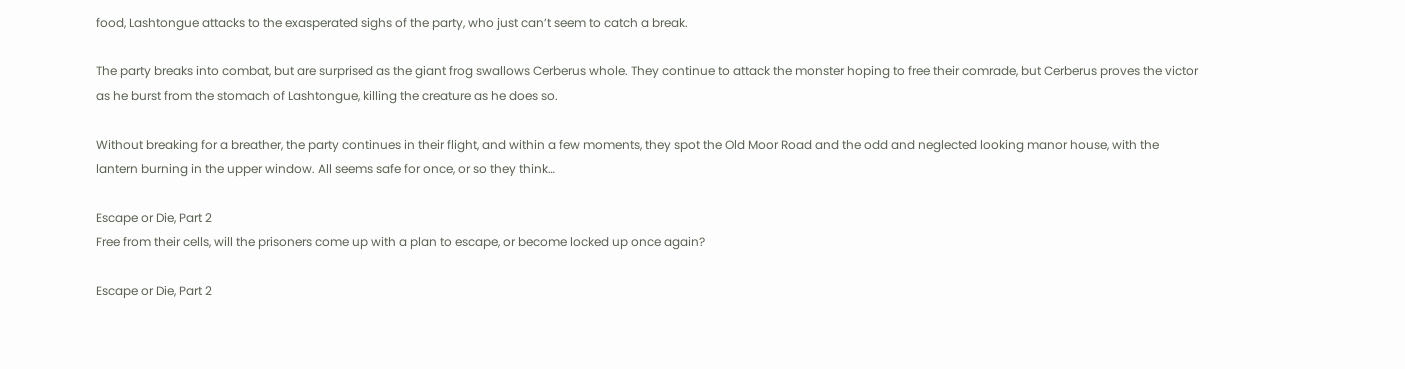food, Lashtongue attacks to the exasperated sighs of the party, who just can’t seem to catch a break.

The party breaks into combat, but are surprised as the giant frog swallows Cerberus whole. They continue to attack the monster hoping to free their comrade, but Cerberus proves the victor as he burst from the stomach of Lashtongue, killing the creature as he does so.

Without breaking for a breather, the party continues in their flight, and within a few moments, they spot the Old Moor Road and the odd and neglected looking manor house, with the lantern burning in the upper window. All seems safe for once, or so they think…

Escape or Die, Part 2
Free from their cells, will the prisoners come up with a plan to escape, or become locked up once again?

Escape or Die, Part 2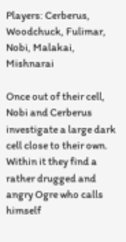Players: Cerberus, Woodchuck, Fulimar, Nobi, Malakai, Mishnarai

Once out of their cell, Nobi and Cerberus investigate a large dark cell close to their own. Within it they find a rather drugged and angry Ogre who calls himself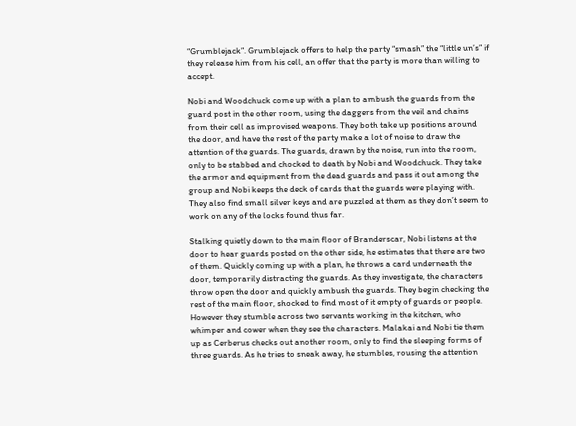“Grumblejack”. Grumblejack offers to help the party “smash” the “little un’s” if they release him from his cell, an offer that the party is more than willing to accept.

Nobi and Woodchuck come up with a plan to ambush the guards from the guard post in the other room, using the daggers from the veil and chains from their cell as improvised weapons. They both take up positions around the door, and have the rest of the party make a lot of noise to draw the attention of the guards. The guards, drawn by the noise, run into the room, only to be stabbed and chocked to death by Nobi and Woodchuck. They take the armor and equipment from the dead guards and pass it out among the group and Nobi keeps the deck of cards that the guards were playing with. They also find small silver keys and are puzzled at them as they don’t seem to work on any of the locks found thus far.

Stalking quietly down to the main floor of Branderscar, Nobi listens at the door to hear guards posted on the other side, he estimates that there are two of them. Quickly coming up with a plan, he throws a card underneath the door, temporarily distracting the guards. As they investigate, the characters throw open the door and quickly ambush the guards. They begin checking the rest of the main floor, shocked to find most of it empty of guards or people. However they stumble across two servants working in the kitchen, who whimper and cower when they see the characters. Malakai and Nobi tie them up as Cerberus checks out another room, only to find the sleeping forms of three guards. As he tries to sneak away, he stumbles, rousing the attention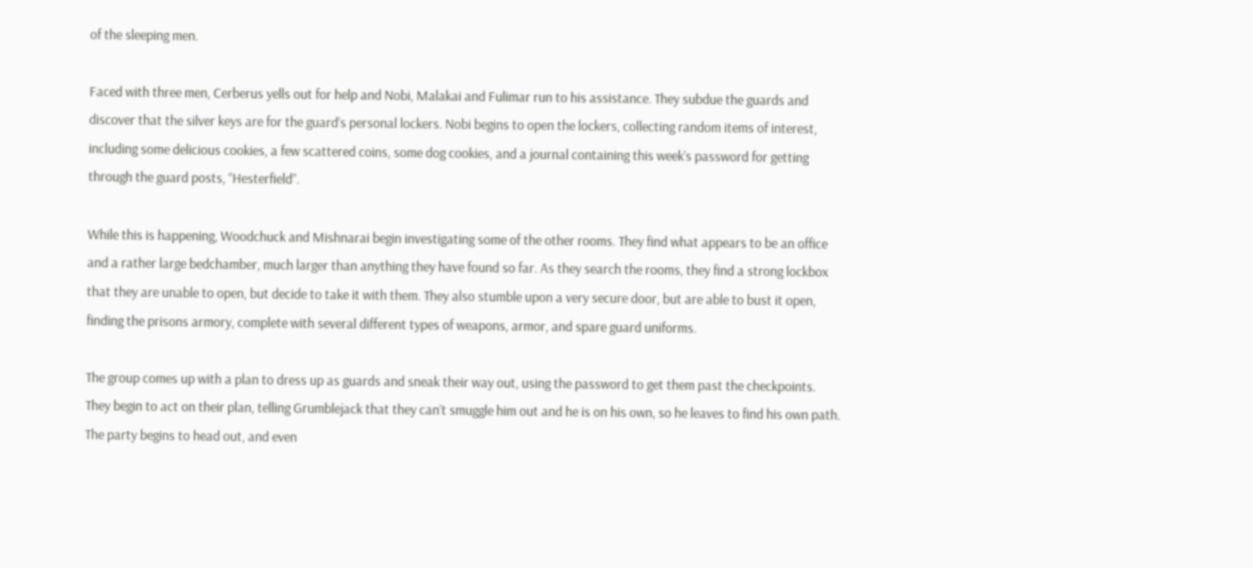of the sleeping men.

Faced with three men, Cerberus yells out for help and Nobi, Malakai and Fulimar run to his assistance. They subdue the guards and discover that the silver keys are for the guard’s personal lockers. Nobi begins to open the lockers, collecting random items of interest, including some delicious cookies, a few scattered coins, some dog cookies, and a journal containing this week’s password for getting through the guard posts, “Hesterfield”.

While this is happening, Woodchuck and Mishnarai begin investigating some of the other rooms. They find what appears to be an office and a rather large bedchamber, much larger than anything they have found so far. As they search the rooms, they find a strong lockbox that they are unable to open, but decide to take it with them. They also stumble upon a very secure door, but are able to bust it open, finding the prisons armory, complete with several different types of weapons, armor, and spare guard uniforms.

The group comes up with a plan to dress up as guards and sneak their way out, using the password to get them past the checkpoints. They begin to act on their plan, telling Grumblejack that they can’t smuggle him out and he is on his own, so he leaves to find his own path. The party begins to head out, and even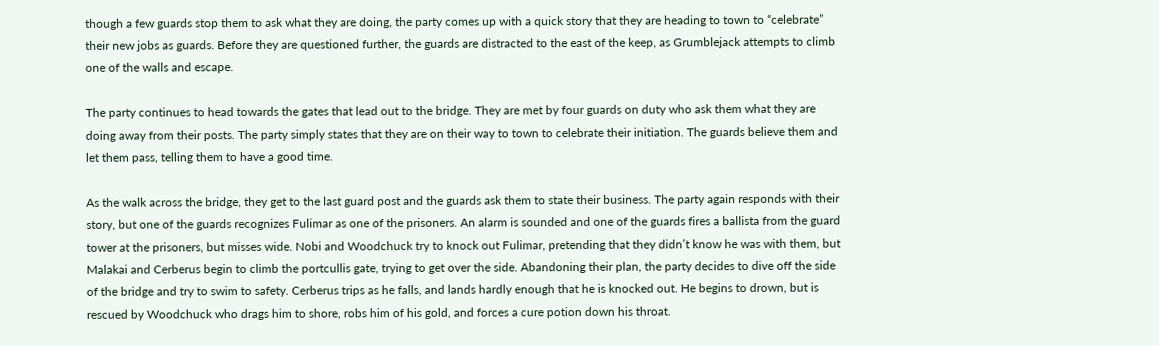though a few guards stop them to ask what they are doing, the party comes up with a quick story that they are heading to town to “celebrate” their new jobs as guards. Before they are questioned further, the guards are distracted to the east of the keep, as Grumblejack attempts to climb one of the walls and escape.

The party continues to head towards the gates that lead out to the bridge. They are met by four guards on duty who ask them what they are doing away from their posts. The party simply states that they are on their way to town to celebrate their initiation. The guards believe them and let them pass, telling them to have a good time.

As the walk across the bridge, they get to the last guard post and the guards ask them to state their business. The party again responds with their story, but one of the guards recognizes Fulimar as one of the prisoners. An alarm is sounded and one of the guards fires a ballista from the guard tower at the prisoners, but misses wide. Nobi and Woodchuck try to knock out Fulimar, pretending that they didn’t know he was with them, but Malakai and Cerberus begin to climb the portcullis gate, trying to get over the side. Abandoning their plan, the party decides to dive off the side of the bridge and try to swim to safety. Cerberus trips as he falls, and lands hardly enough that he is knocked out. He begins to drown, but is rescued by Woodchuck who drags him to shore, robs him of his gold, and forces a cure potion down his throat.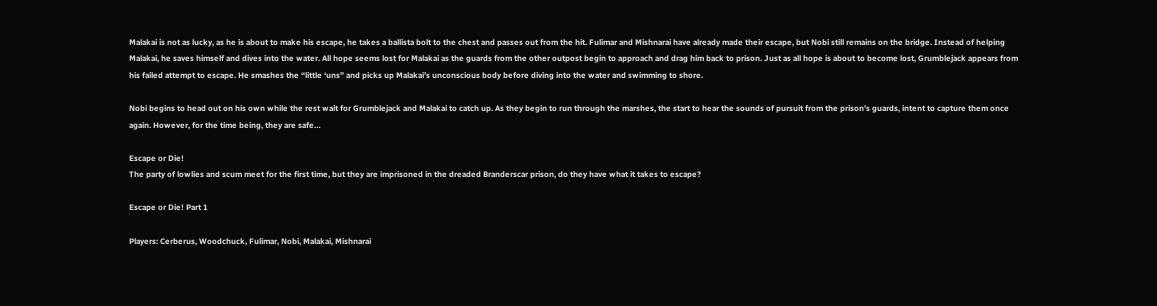Malakai is not as lucky, as he is about to make his escape, he takes a ballista bolt to the chest and passes out from the hit. Fulimar and Mishnarai have already made their escape, but Nobi still remains on the bridge. Instead of helping Malakai, he saves himself and dives into the water. All hope seems lost for Malakai as the guards from the other outpost begin to approach and drag him back to prison. Just as all hope is about to become lost, Grumblejack appears from his failed attempt to escape. He smashes the “little ‘uns” and picks up Malakai’s unconscious body before diving into the water and swimming to shore.

Nobi begins to head out on his own while the rest wait for Grumblejack and Malakai to catch up. As they begin to run through the marshes, the start to hear the sounds of pursuit from the prison’s guards, intent to capture them once again. However, for the time being, they are safe…

Escape or Die!
The party of lowlies and scum meet for the first time, but they are imprisoned in the dreaded Branderscar prison, do they have what it takes to escape?

Escape or Die! Part 1

Players: Cerberus, Woodchuck, Fulimar, Nobi, Malakai, Mishnarai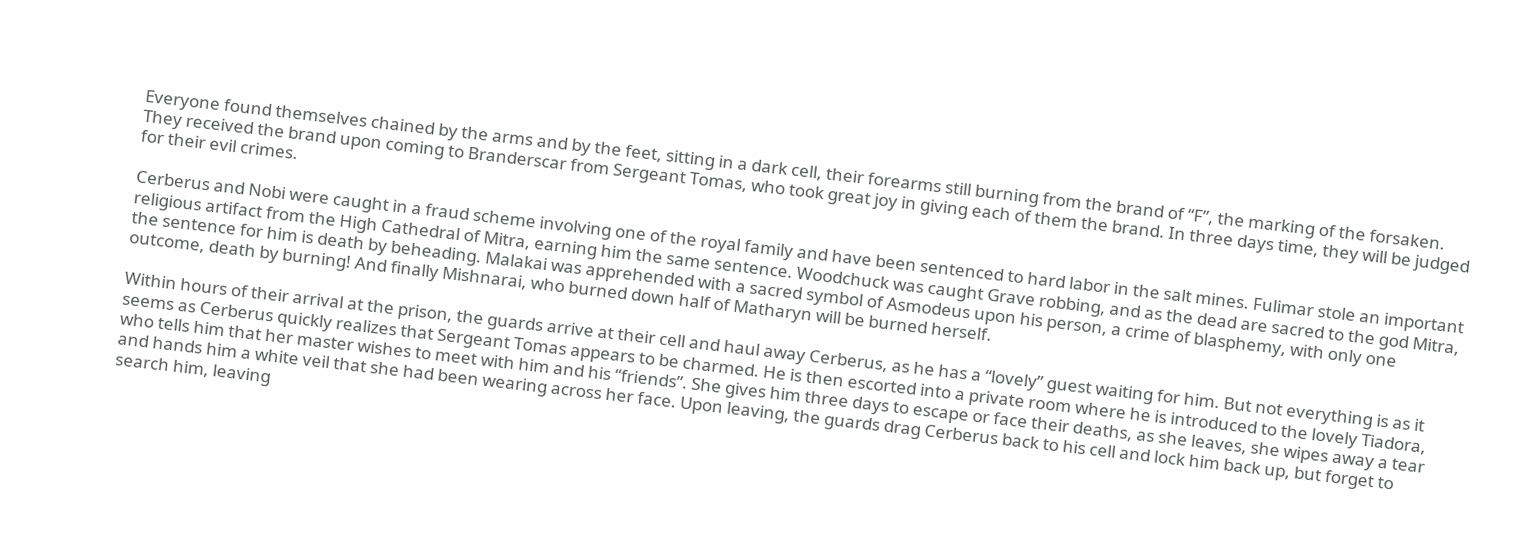Everyone found themselves chained by the arms and by the feet, sitting in a dark cell, their forearms still burning from the brand of “F”, the marking of the forsaken. They received the brand upon coming to Branderscar from Sergeant Tomas, who took great joy in giving each of them the brand. In three days time, they will be judged for their evil crimes.

Cerberus and Nobi were caught in a fraud scheme involving one of the royal family and have been sentenced to hard labor in the salt mines. Fulimar stole an important religious artifact from the High Cathedral of Mitra, earning him the same sentence. Woodchuck was caught Grave robbing, and as the dead are sacred to the god Mitra, the sentence for him is death by beheading. Malakai was apprehended with a sacred symbol of Asmodeus upon his person, a crime of blasphemy, with only one outcome, death by burning! And finally Mishnarai, who burned down half of Matharyn will be burned herself.

Within hours of their arrival at the prison, the guards arrive at their cell and haul away Cerberus, as he has a “lovely” guest waiting for him. But not everything is as it seems as Cerberus quickly realizes that Sergeant Tomas appears to be charmed. He is then escorted into a private room where he is introduced to the lovely Tiadora, who tells him that her master wishes to meet with him and his “friends”. She gives him three days to escape or face their deaths, as she leaves, she wipes away a tear and hands him a white veil that she had been wearing across her face. Upon leaving, the guards drag Cerberus back to his cell and lock him back up, but forget to search him, leaving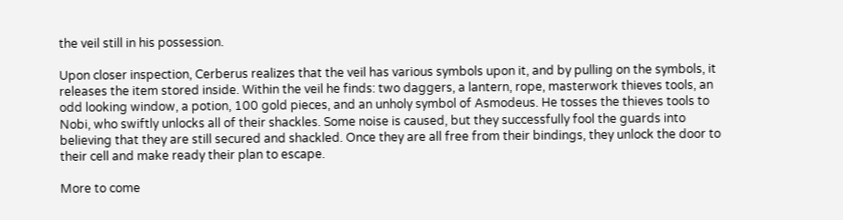the veil still in his possession.

Upon closer inspection, Cerberus realizes that the veil has various symbols upon it, and by pulling on the symbols, it releases the item stored inside. Within the veil he finds: two daggers, a lantern, rope, masterwork thieves tools, an odd looking window, a potion, 100 gold pieces, and an unholy symbol of Asmodeus. He tosses the thieves tools to Nobi, who swiftly unlocks all of their shackles. Some noise is caused, but they successfully fool the guards into believing that they are still secured and shackled. Once they are all free from their bindings, they unlock the door to their cell and make ready their plan to escape.

More to come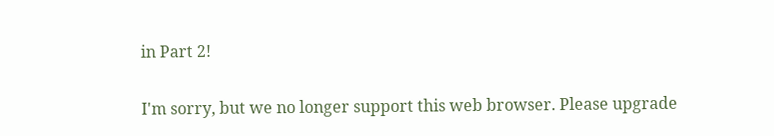in Part 2!


I'm sorry, but we no longer support this web browser. Please upgrade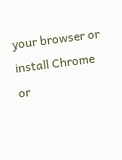your browser or install Chrome or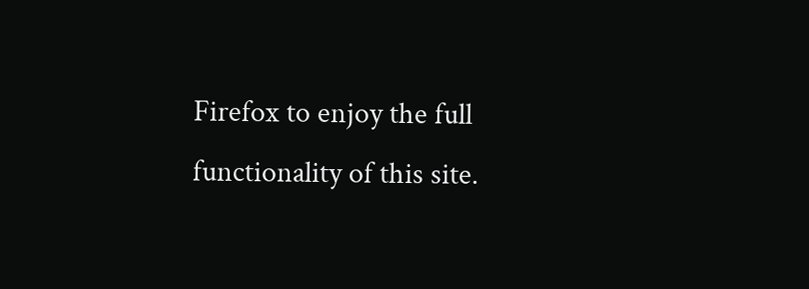Firefox to enjoy the full functionality of this site.